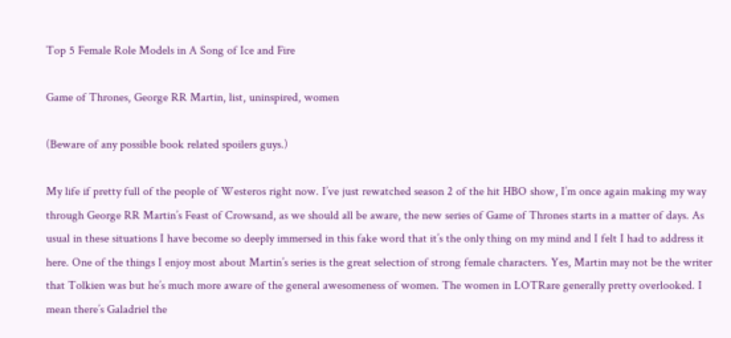Top 5 Female Role Models in A Song of Ice and Fire

Game of Thrones, George RR Martin, list, uninspired, women

(Beware of any possible book related spoilers guys.)

My life if pretty full of the people of Westeros right now. I’ve just rewatched season 2 of the hit HBO show, I’m once again making my way through George RR Martin’s Feast of Crowsand, as we should all be aware, the new series of Game of Thrones starts in a matter of days. As usual in these situations I have become so deeply immersed in this fake word that it’s the only thing on my mind and I felt I had to address it here. One of the things I enjoy most about Martin’s series is the great selection of strong female characters. Yes, Martin may not be the writer that Tolkien was but he’s much more aware of the general awesomeness of women. The women in LOTRare generally pretty overlooked. I mean there’s Galadriel the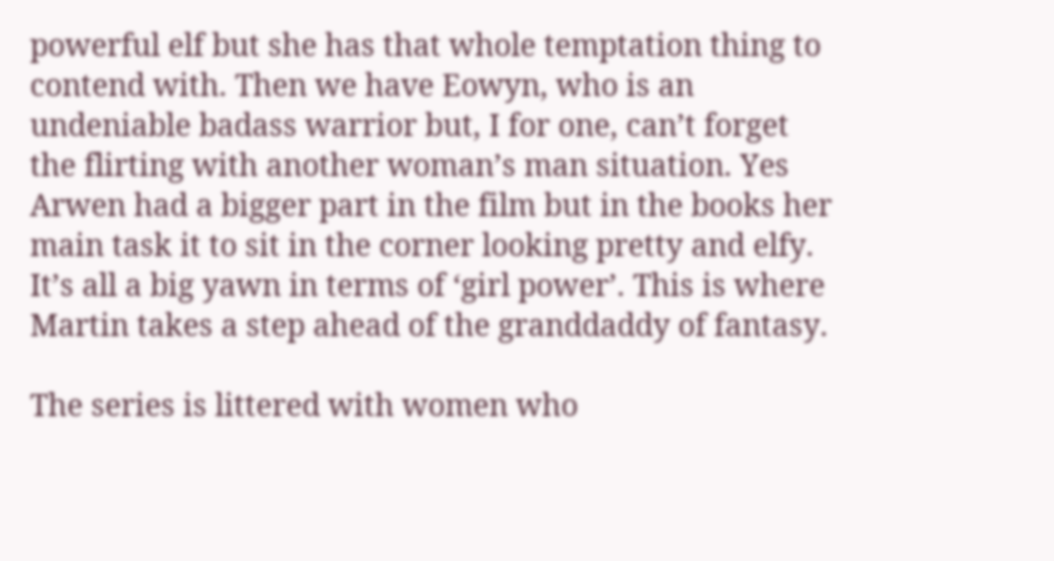powerful elf but she has that whole temptation thing to contend with. Then we have Eowyn, who is an undeniable badass warrior but, I for one, can’t forget the flirting with another woman’s man situation. Yes Arwen had a bigger part in the film but in the books her main task it to sit in the corner looking pretty and elfy. It’s all a big yawn in terms of ‘girl power’. This is where Martin takes a step ahead of the granddaddy of fantasy.

The series is littered with women who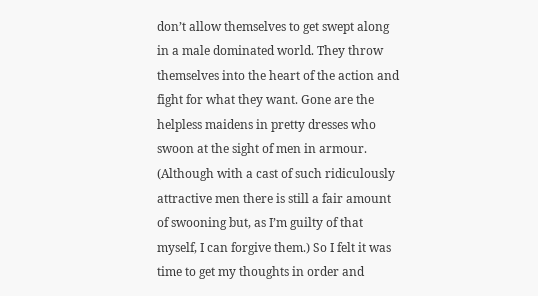don’t allow themselves to get swept along in a male dominated world. They throw themselves into the heart of the action and fight for what they want. Gone are the helpless maidens in pretty dresses who swoon at the sight of men in armour. (Although with a cast of such ridiculously attractive men there is still a fair amount of swooning but, as I’m guilty of that myself, I can forgive them.) So I felt it was time to get my thoughts in order and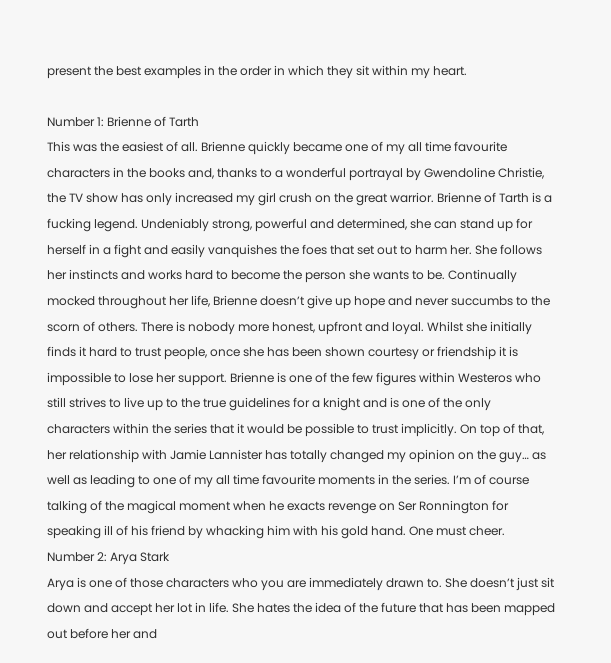present the best examples in the order in which they sit within my heart.

Number 1: Brienne of Tarth
This was the easiest of all. Brienne quickly became one of my all time favourite characters in the books and, thanks to a wonderful portrayal by Gwendoline Christie, the TV show has only increased my girl crush on the great warrior. Brienne of Tarth is a fucking legend. Undeniably strong, powerful and determined, she can stand up for herself in a fight and easily vanquishes the foes that set out to harm her. She follows her instincts and works hard to become the person she wants to be. Continually mocked throughout her life, Brienne doesn’t give up hope and never succumbs to the scorn of others. There is nobody more honest, upfront and loyal. Whilst she initially finds it hard to trust people, once she has been shown courtesy or friendship it is impossible to lose her support. Brienne is one of the few figures within Westeros who still strives to live up to the true guidelines for a knight and is one of the only characters within the series that it would be possible to trust implicitly. On top of that, her relationship with Jamie Lannister has totally changed my opinion on the guy… as well as leading to one of my all time favourite moments in the series. I’m of course talking of the magical moment when he exacts revenge on Ser Ronnington for speaking ill of his friend by whacking him with his gold hand. One must cheer.
Number 2: Arya Stark
Arya is one of those characters who you are immediately drawn to. She doesn’t just sit down and accept her lot in life. She hates the idea of the future that has been mapped out before her and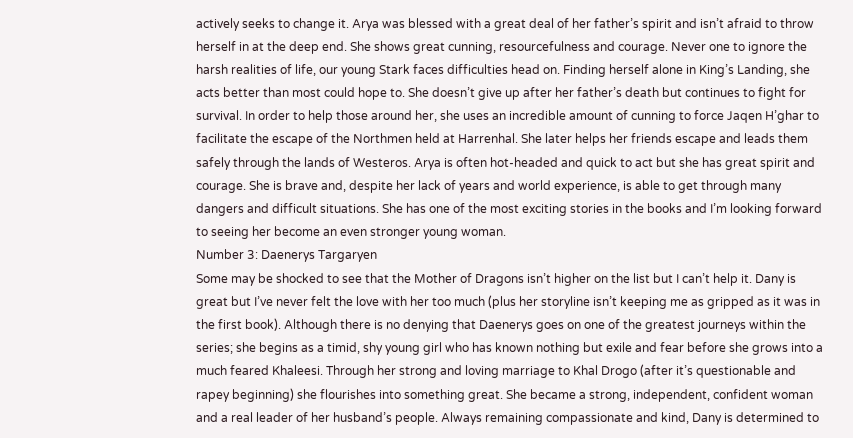actively seeks to change it. Arya was blessed with a great deal of her father’s spirit and isn’t afraid to throw herself in at the deep end. She shows great cunning, resourcefulness and courage. Never one to ignore the harsh realities of life, our young Stark faces difficulties head on. Finding herself alone in King’s Landing, she acts better than most could hope to. She doesn’t give up after her father’s death but continues to fight for survival. In order to help those around her, she uses an incredible amount of cunning to force Jaqen H’ghar to facilitate the escape of the Northmen held at Harrenhal. She later helps her friends escape and leads them safely through the lands of Westeros. Arya is often hot-headed and quick to act but she has great spirit and courage. She is brave and, despite her lack of years and world experience, is able to get through many dangers and difficult situations. She has one of the most exciting stories in the books and I’m looking forward to seeing her become an even stronger young woman.
Number 3: Daenerys Targaryen
Some may be shocked to see that the Mother of Dragons isn’t higher on the list but I can’t help it. Dany is great but I’ve never felt the love with her too much (plus her storyline isn’t keeping me as gripped as it was in the first book). Although there is no denying that Daenerys goes on one of the greatest journeys within the series; she begins as a timid, shy young girl who has known nothing but exile and fear before she grows into a much feared Khaleesi. Through her strong and loving marriage to Khal Drogo (after it’s questionable and rapey beginning) she flourishes into something great. She became a strong, independent, confident woman and a real leader of her husband’s people. Always remaining compassionate and kind, Dany is determined to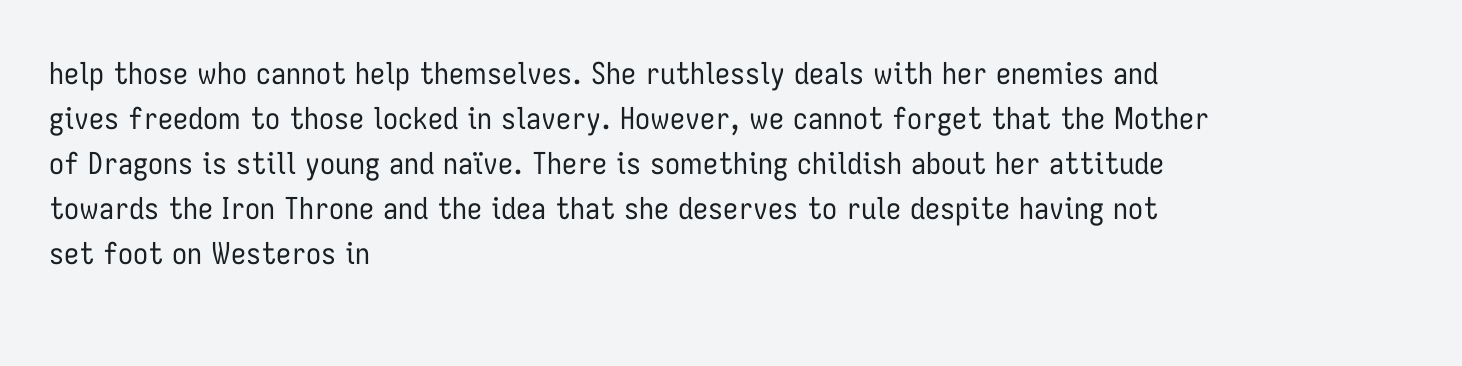help those who cannot help themselves. She ruthlessly deals with her enemies and gives freedom to those locked in slavery. However, we cannot forget that the Mother of Dragons is still young and naïve. There is something childish about her attitude towards the Iron Throne and the idea that she deserves to rule despite having not set foot on Westeros in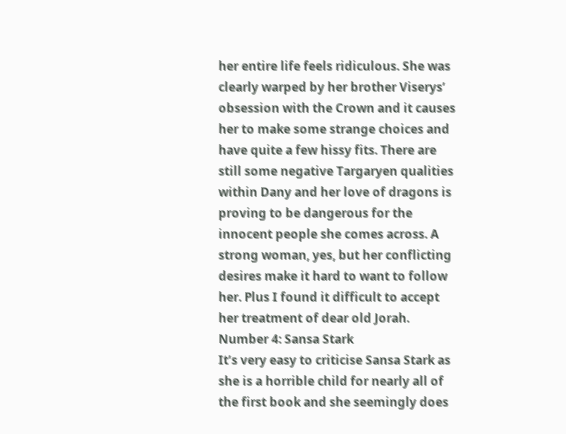her entire life feels ridiculous. She was clearly warped by her brother Viserys’ obsession with the Crown and it causes her to make some strange choices and have quite a few hissy fits. There are still some negative Targaryen qualities within Dany and her love of dragons is proving to be dangerous for the innocent people she comes across. A strong woman, yes, but her conflicting desires make it hard to want to follow her. Plus I found it difficult to accept her treatment of dear old Jorah.
Number 4: Sansa Stark
It’s very easy to criticise Sansa Stark as she is a horrible child for nearly all of the first book and she seemingly does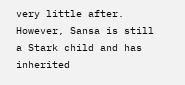very little after. However, Sansa is still a Stark child and has inherited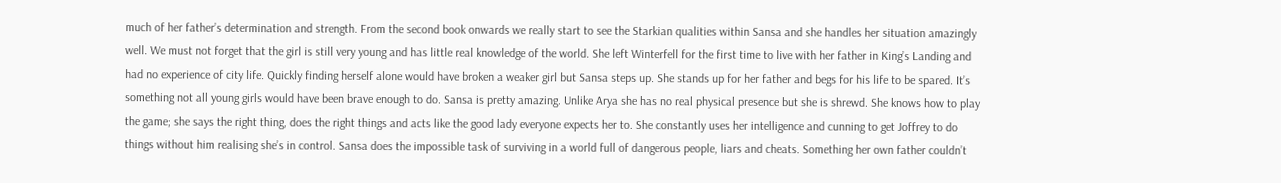much of her father’s determination and strength. From the second book onwards we really start to see the Starkian qualities within Sansa and she handles her situation amazingly well. We must not forget that the girl is still very young and has little real knowledge of the world. She left Winterfell for the first time to live with her father in King’s Landing and had no experience of city life. Quickly finding herself alone would have broken a weaker girl but Sansa steps up. She stands up for her father and begs for his life to be spared. It’s something not all young girls would have been brave enough to do. Sansa is pretty amazing. Unlike Arya she has no real physical presence but she is shrewd. She knows how to play the game; she says the right thing, does the right things and acts like the good lady everyone expects her to. She constantly uses her intelligence and cunning to get Joffrey to do things without him realising she’s in control. Sansa does the impossible task of surviving in a world full of dangerous people, liars and cheats. Something her own father couldn’t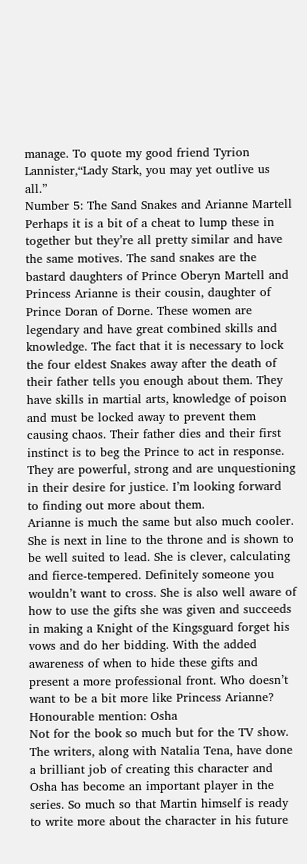manage. To quote my good friend Tyrion Lannister,“Lady Stark, you may yet outlive us all.”
Number 5: The Sand Snakes and Arianne Martell
Perhaps it is a bit of a cheat to lump these in together but they’re all pretty similar and have the same motives. The sand snakes are the bastard daughters of Prince Oberyn Martell and Princess Arianne is their cousin, daughter of Prince Doran of Dorne. These women are legendary and have great combined skills and knowledge. The fact that it is necessary to lock the four eldest Snakes away after the death of their father tells you enough about them. They have skills in martial arts, knowledge of poison and must be locked away to prevent them causing chaos. Their father dies and their first instinct is to beg the Prince to act in response. They are powerful, strong and are unquestioning in their desire for justice. I’m looking forward to finding out more about them.
Arianne is much the same but also much cooler. She is next in line to the throne and is shown to be well suited to lead. She is clever, calculating and fierce-tempered. Definitely someone you wouldn’t want to cross. She is also well aware of how to use the gifts she was given and succeeds in making a Knight of the Kingsguard forget his vows and do her bidding. With the added awareness of when to hide these gifts and present a more professional front. Who doesn’t want to be a bit more like Princess Arianne?
Honourable mention: Osha
Not for the book so much but for the TV show. The writers, along with Natalia Tena, have done a brilliant job of creating this character and Osha has become an important player in the series. So much so that Martin himself is ready to write more about the character in his future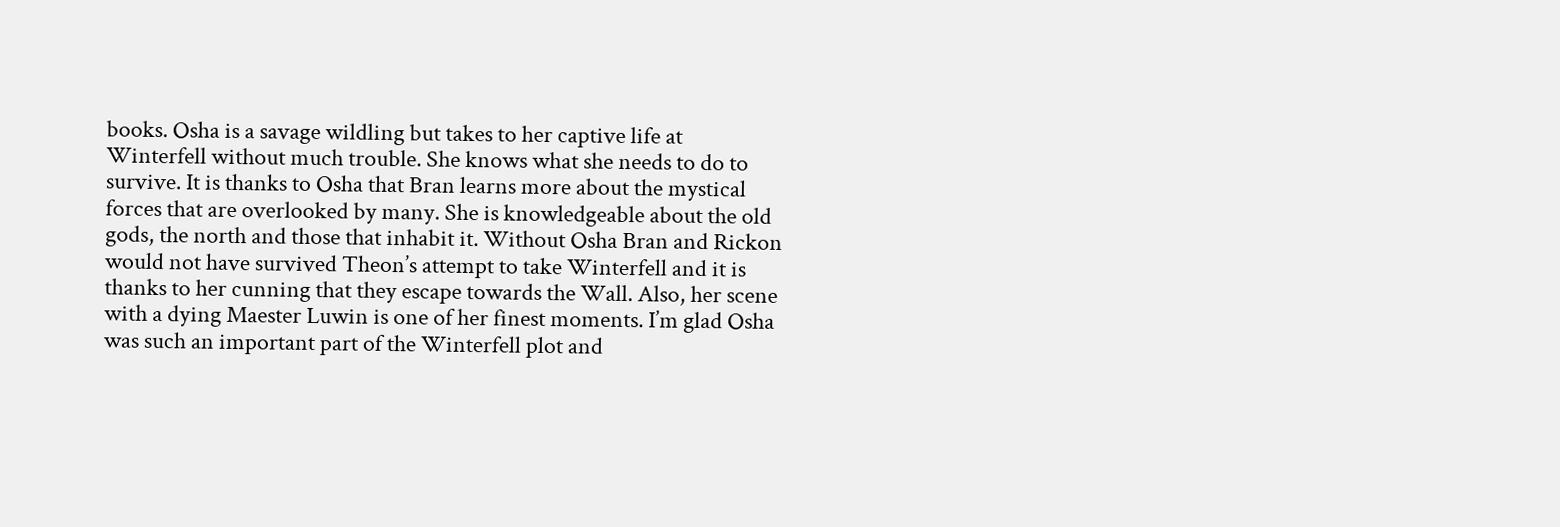books. Osha is a savage wildling but takes to her captive life at Winterfell without much trouble. She knows what she needs to do to survive. It is thanks to Osha that Bran learns more about the mystical forces that are overlooked by many. She is knowledgeable about the old gods, the north and those that inhabit it. Without Osha Bran and Rickon would not have survived Theon’s attempt to take Winterfell and it is thanks to her cunning that they escape towards the Wall. Also, her scene with a dying Maester Luwin is one of her finest moments. I’m glad Osha was such an important part of the Winterfell plot and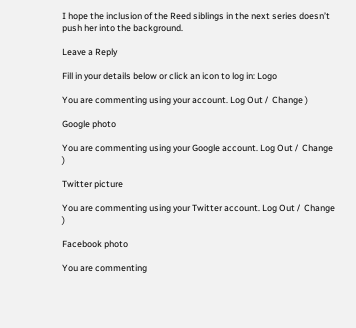I hope the inclusion of the Reed siblings in the next series doesn’t push her into the background.

Leave a Reply

Fill in your details below or click an icon to log in: Logo

You are commenting using your account. Log Out /  Change )

Google photo

You are commenting using your Google account. Log Out /  Change )

Twitter picture

You are commenting using your Twitter account. Log Out /  Change )

Facebook photo

You are commenting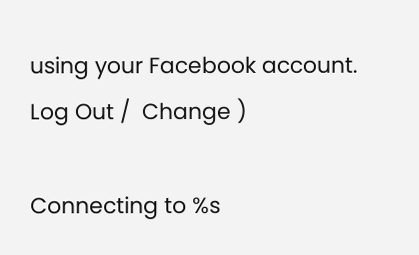using your Facebook account. Log Out /  Change )

Connecting to %s